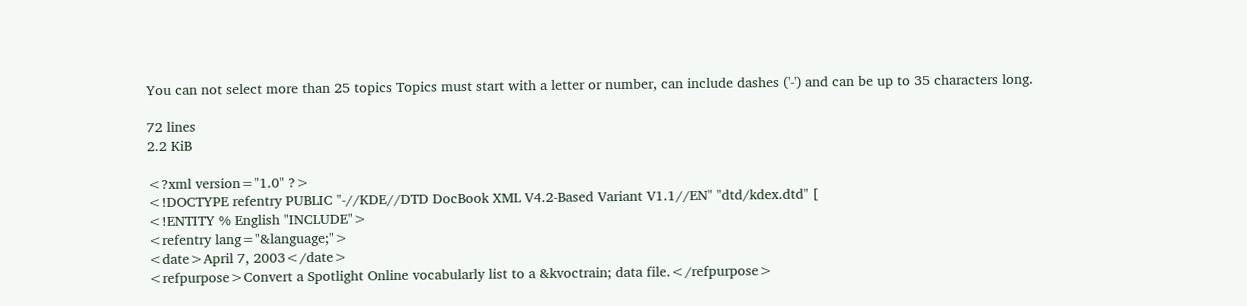You can not select more than 25 topics Topics must start with a letter or number, can include dashes ('-') and can be up to 35 characters long.

72 lines
2.2 KiB

<?xml version="1.0" ?>
<!DOCTYPE refentry PUBLIC "-//KDE//DTD DocBook XML V4.2-Based Variant V1.1//EN" "dtd/kdex.dtd" [
<!ENTITY % English "INCLUDE">
<refentry lang="&language;">
<date>April 7, 2003</date>
<refpurpose>Convert a Spotlight Online vocabularly list to a &kvoctrain; data file.</refpurpose>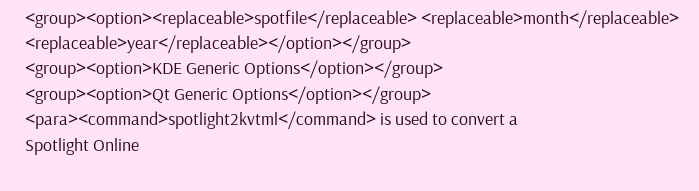<group><option><replaceable>spotfile</replaceable> <replaceable>month</replaceable> <replaceable>year</replaceable></option></group>
<group><option>KDE Generic Options</option></group>
<group><option>Qt Generic Options</option></group>
<para><command>spotlight2kvtml</command> is used to convert a
Spotlight Online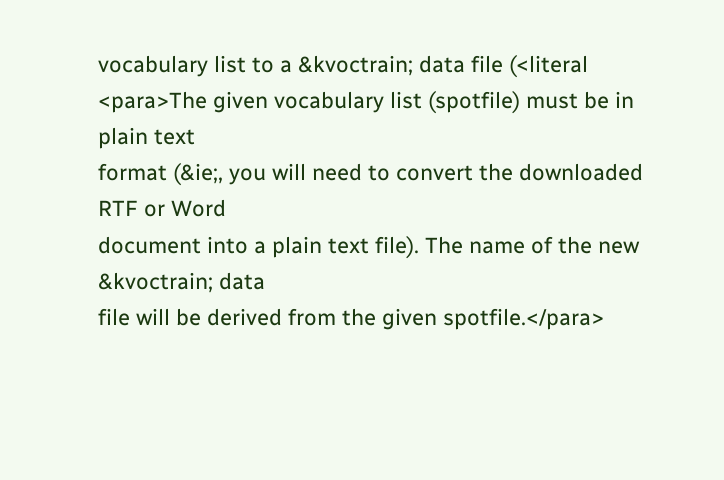vocabulary list to a &kvoctrain; data file (<literal
<para>The given vocabulary list (spotfile) must be in plain text
format (&ie;, you will need to convert the downloaded RTF or Word
document into a plain text file). The name of the new &kvoctrain; data
file will be derived from the given spotfile.</para>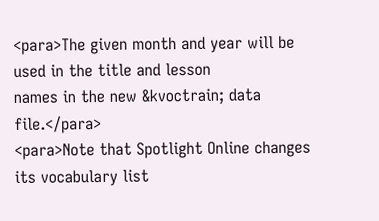<para>The given month and year will be used in the title and lesson
names in the new &kvoctrain; data file.</para>
<para>Note that Spotlight Online changes its vocabulary list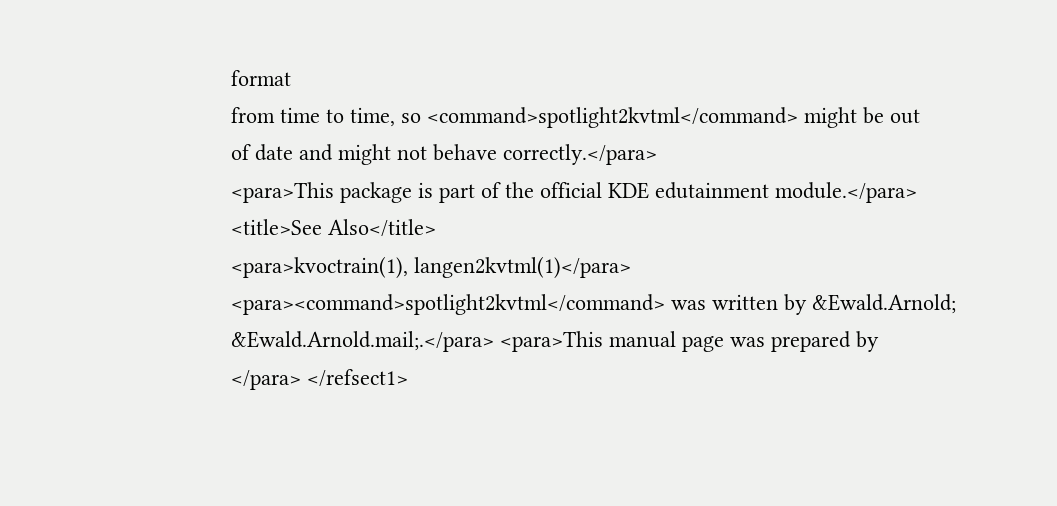format
from time to time, so <command>spotlight2kvtml</command> might be out
of date and might not behave correctly.</para>
<para>This package is part of the official KDE edutainment module.</para>
<title>See Also</title>
<para>kvoctrain(1), langen2kvtml(1)</para>
<para><command>spotlight2kvtml</command> was written by &Ewald.Arnold;
&Ewald.Arnold.mail;.</para> <para>This manual page was prepared by
</para> </refsect1>